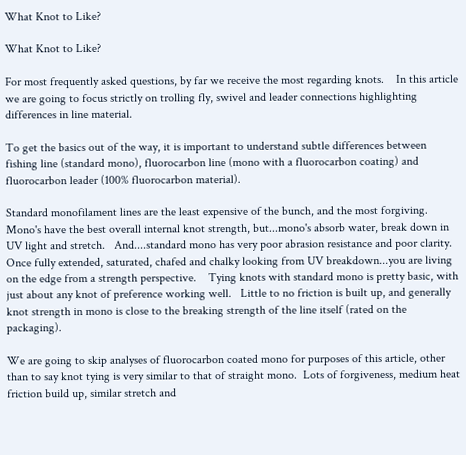What Knot to Like?

What Knot to Like?

For most frequently asked questions, by far we receive the most regarding knots.    In this article we are going to focus strictly on trolling fly, swivel and leader connections highlighting differences in line material.

To get the basics out of the way, it is important to understand subtle differences between fishing line (standard mono), fluorocarbon line (mono with a fluorocarbon coating) and fluorocarbon leader (100% fluorocarbon material).

Standard monofilament lines are the least expensive of the bunch, and the most forgiving.   Mono's have the best overall internal knot strength, but...mono's absorb water, break down in UV light and stretch.   And....standard mono has very poor abrasion resistance and poor clarity.  Once fully extended, saturated, chafed and chalky looking from UV breakdown...you are living on the edge from a strength perspective.    Tying knots with standard mono is pretty basic, with just about any knot of preference working well.   Little to no friction is built up, and generally knot strength in mono is close to the breaking strength of the line itself (rated on the packaging).

We are going to skip analyses of fluorocarbon coated mono for purposes of this article, other than to say knot tying is very similar to that of straight mono.  Lots of forgiveness, medium heat friction build up, similar stretch and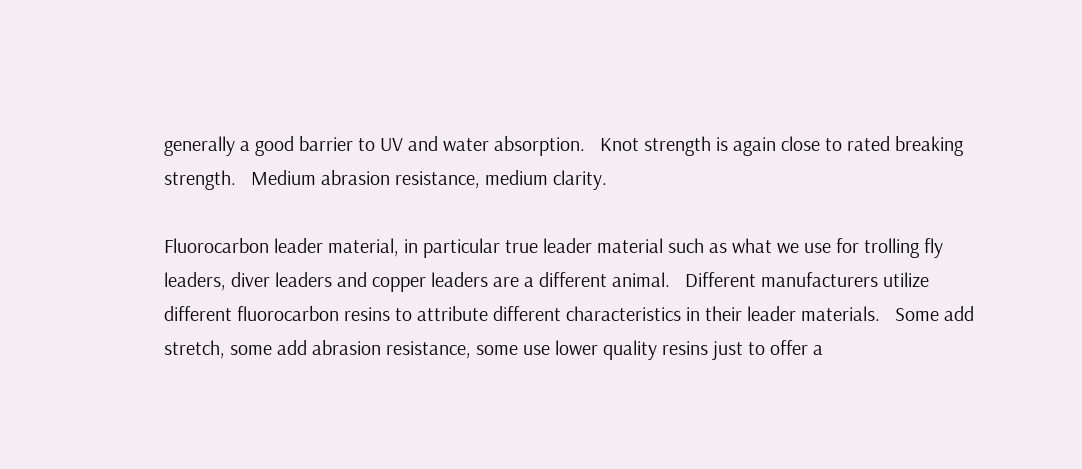generally a good barrier to UV and water absorption.   Knot strength is again close to rated breaking strength.   Medium abrasion resistance, medium clarity.

Fluorocarbon leader material, in particular true leader material such as what we use for trolling fly leaders, diver leaders and copper leaders are a different animal.   Different manufacturers utilize different fluorocarbon resins to attribute different characteristics in their leader materials.   Some add stretch, some add abrasion resistance, some use lower quality resins just to offer a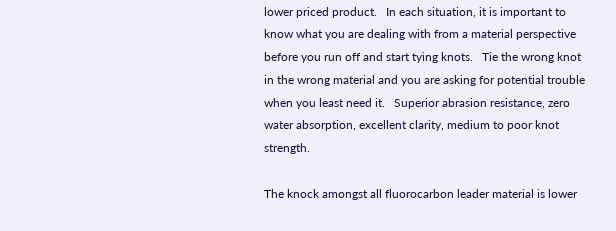lower priced product.   In each situation, it is important to know what you are dealing with from a material perspective before you run off and start tying knots.   Tie the wrong knot in the wrong material and you are asking for potential trouble when you least need it.   Superior abrasion resistance, zero water absorption, excellent clarity, medium to poor knot strength.

The knock amongst all fluorocarbon leader material is lower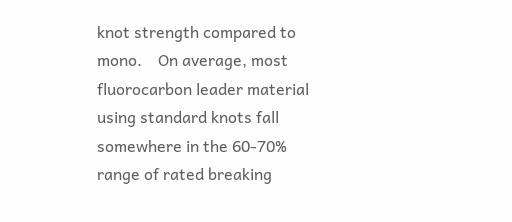knot strength compared to mono.    On average, most fluorocarbon leader material using standard knots fall somewhere in the 60-70% range of rated breaking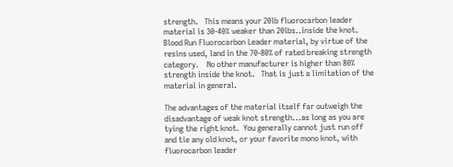strength.   This means your 20lb fluorocarbon leader material is 30-40% weaker than 20lbs..inside the knot.    Blood Run Fluorocarbon Leader material, by virtue of the resins used, land in the 70-80% of rated breaking strength category.    No other manufacturer is higher than 80% strength inside the knot.   That is just a limitation of the material in general.

The advantages of the material itself far outweigh the disadvantage of weak knot strength...as long as you are tying the right knot.  You generally cannot just run off and tie any old knot, or your favorite mono knot, with fluorocarbon leader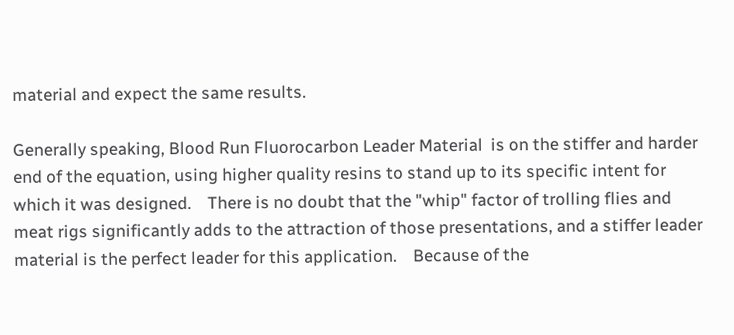material and expect the same results.

Generally speaking, Blood Run Fluorocarbon Leader Material  is on the stiffer and harder end of the equation, using higher quality resins to stand up to its specific intent for which it was designed.    There is no doubt that the "whip" factor of trolling flies and meat rigs significantly adds to the attraction of those presentations, and a stiffer leader material is the perfect leader for this application.    Because of the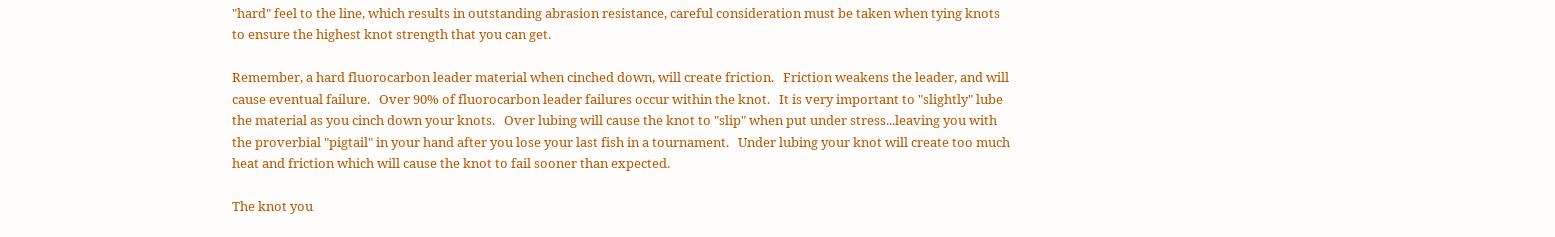"hard" feel to the line, which results in outstanding abrasion resistance, careful consideration must be taken when tying knots to ensure the highest knot strength that you can get.

Remember, a hard fluorocarbon leader material when cinched down, will create friction.   Friction weakens the leader, and will cause eventual failure.   Over 90% of fluorocarbon leader failures occur within the knot.   It is very important to "slightly" lube the material as you cinch down your knots.   Over lubing will cause the knot to "slip" when put under stress...leaving you with the proverbial "pigtail" in your hand after you lose your last fish in a tournament.   Under lubing your knot will create too much heat and friction which will cause the knot to fail sooner than expected.

The knot you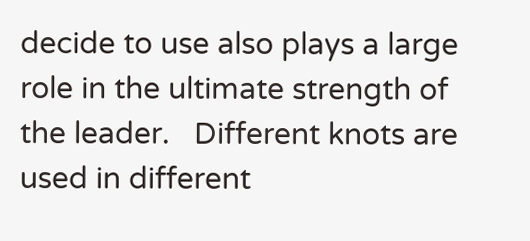decide to use also plays a large role in the ultimate strength of the leader.   Different knots are used in different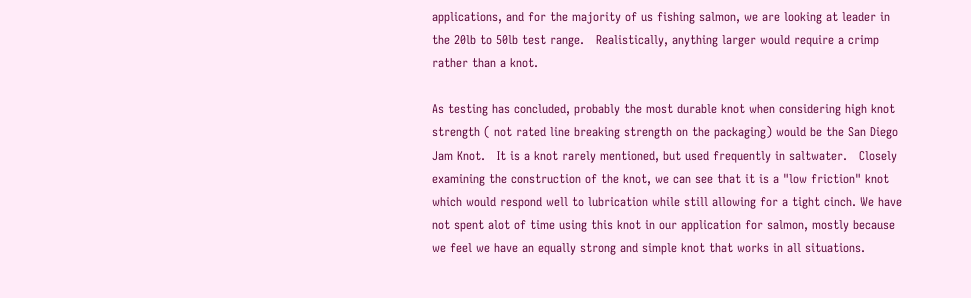applications, and for the majority of us fishing salmon, we are looking at leader in the 20lb to 50lb test range.   Realistically, anything larger would require a crimp rather than a knot.

As testing has concluded, probably the most durable knot when considering high knot strength ( not rated line breaking strength on the packaging) would be the San Diego Jam Knot.   It is a knot rarely mentioned, but used frequently in saltwater.   Closely examining the construction of the knot, we can see that it is a "low friction" knot which would respond well to lubrication while still allowing for a tight cinch. We have not spent alot of time using this knot in our application for salmon, mostly because we feel we have an equally strong and simple knot that works in all situations.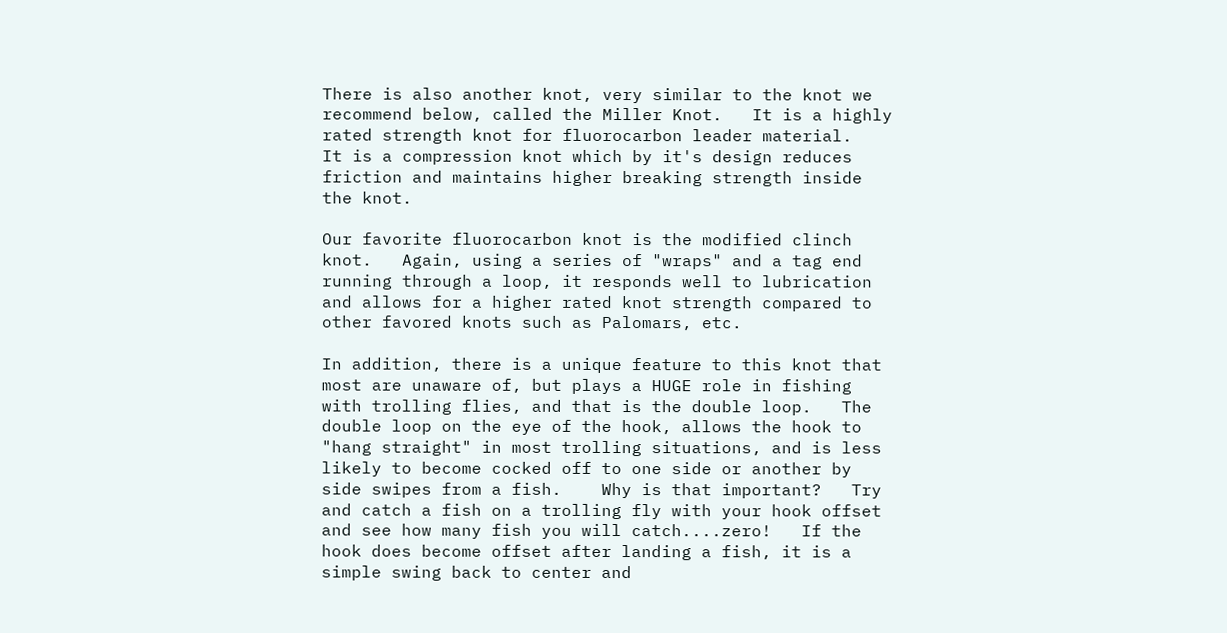There is also another knot, very similar to the knot we recommend below, called the Miller Knot.   It is a highly rated strength knot for fluorocarbon leader material.   It is a compression knot which by it's design reduces friction and maintains higher breaking strength inside the knot.

Our favorite fluorocarbon knot is the modified clinch knot.   Again, using a series of "wraps" and a tag end running through a loop, it responds well to lubrication and allows for a higher rated knot strength compared to other favored knots such as Palomars, etc.

In addition, there is a unique feature to this knot that most are unaware of, but plays a HUGE role in fishing with trolling flies, and that is the double loop.   The double loop on the eye of the hook, allows the hook to "hang straight" in most trolling situations, and is less likely to become cocked off to one side or another by side swipes from a fish.    Why is that important?   Try and catch a fish on a trolling fly with your hook offset and see how many fish you will catch....zero!   If the hook does become offset after landing a fish, it is a simple swing back to center and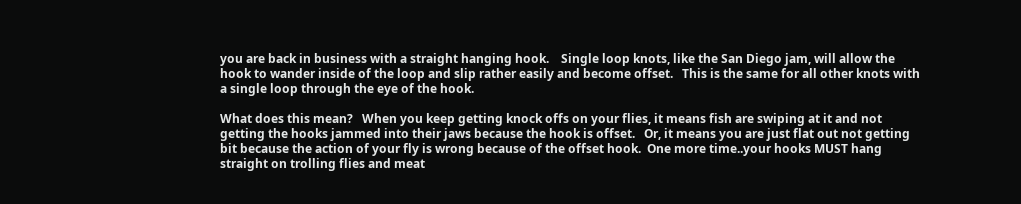you are back in business with a straight hanging hook.    Single loop knots, like the San Diego jam, will allow the hook to wander inside of the loop and slip rather easily and become offset.   This is the same for all other knots with a single loop through the eye of the hook.

What does this mean?   When you keep getting knock offs on your flies, it means fish are swiping at it and not getting the hooks jammed into their jaws because the hook is offset.   Or, it means you are just flat out not getting bit because the action of your fly is wrong because of the offset hook.  One more time..your hooks MUST hang straight on trolling flies and meat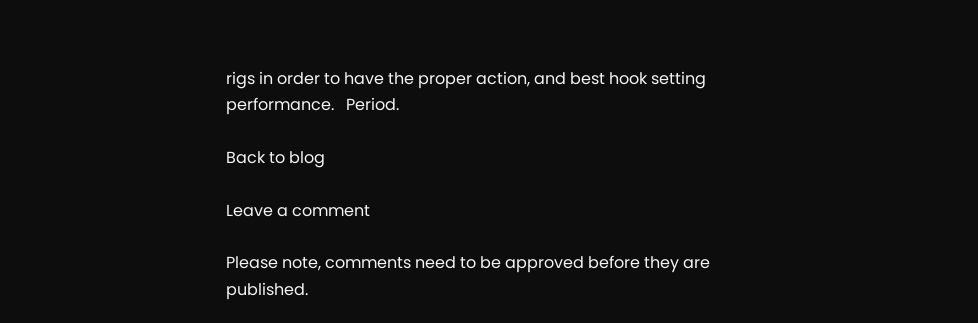rigs in order to have the proper action, and best hook setting performance.   Period.

Back to blog

Leave a comment

Please note, comments need to be approved before they are published.